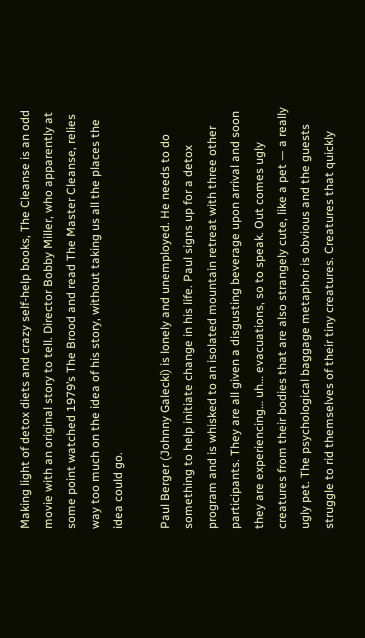Making light of detox diets and crazy self-help books, The Cleanse is an odd movie with an original story to tell. Director Bobby Miller, who apparently at some point watched 1979’s The Brood and read The Master Cleanse, relies way too much on the idea of his story, without taking us all the places the idea could go.

Paul Berger (Johnny Galecki) is lonely and unemployed. He needs to do something to help initiate change in his life. Paul signs up for a detox program and is whisked to an isolated mountain retreat with three other participants. They are all given a disgusting beverage upon arrival and soon they are experiencing… uh… evacuations, so to speak. Out comes ugly creatures from their bodies that are also strangely cute, like a pet — a really ugly pet. The psychological baggage metaphor is obvious and the guests struggle to rid themselves of their tiny creatures. Creatures that quickly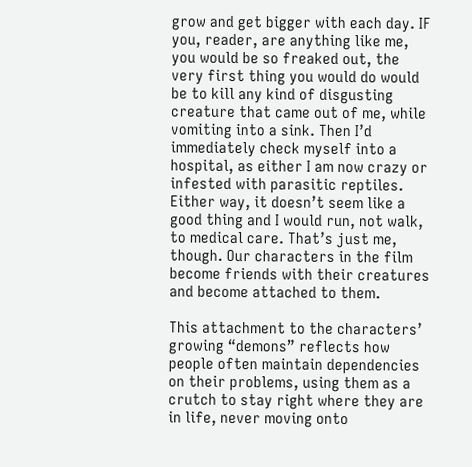grow and get bigger with each day. IF you, reader, are anything like me, you would be so freaked out, the very first thing you would do would be to kill any kind of disgusting creature that came out of me, while vomiting into a sink. Then I’d immediately check myself into a hospital, as either I am now crazy or infested with parasitic reptiles. Either way, it doesn’t seem like a good thing and I would run, not walk, to medical care. That’s just me, though. Our characters in the film become friends with their creatures and become attached to them.

This attachment to the characters’ growing “demons” reflects how people often maintain dependencies on their problems, using them as a crutch to stay right where they are in life, never moving onto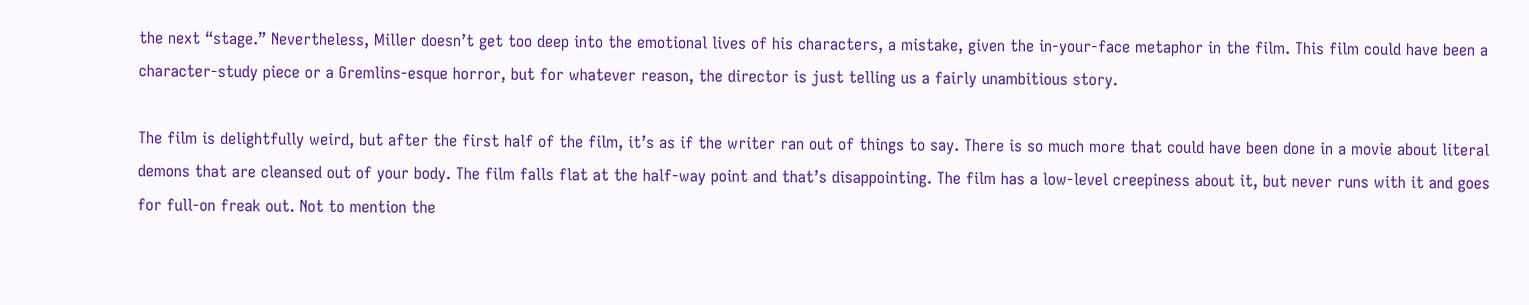the next “stage.” Nevertheless, Miller doesn’t get too deep into the emotional lives of his characters, a mistake, given the in-your-face metaphor in the film. This film could have been a character-study piece or a Gremlins-esque horror, but for whatever reason, the director is just telling us a fairly unambitious story.

The film is delightfully weird, but after the first half of the film, it’s as if the writer ran out of things to say. There is so much more that could have been done in a movie about literal demons that are cleansed out of your body. The film falls flat at the half-way point and that’s disappointing. The film has a low-level creepiness about it, but never runs with it and goes for full-on freak out. Not to mention the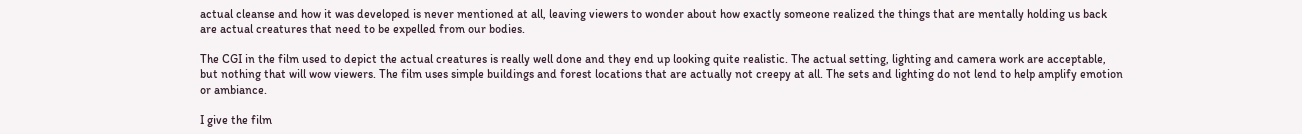actual cleanse and how it was developed is never mentioned at all, leaving viewers to wonder about how exactly someone realized the things that are mentally holding us back are actual creatures that need to be expelled from our bodies.

The CGI in the film used to depict the actual creatures is really well done and they end up looking quite realistic. The actual setting, lighting and camera work are acceptable, but nothing that will wow viewers. The film uses simple buildings and forest locations that are actually not creepy at all. The sets and lighting do not lend to help amplify emotion or ambiance.

I give the film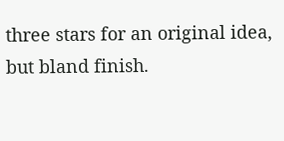three stars for an original idea, but bland finish.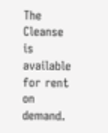The Cleanse is available for rent on demand.